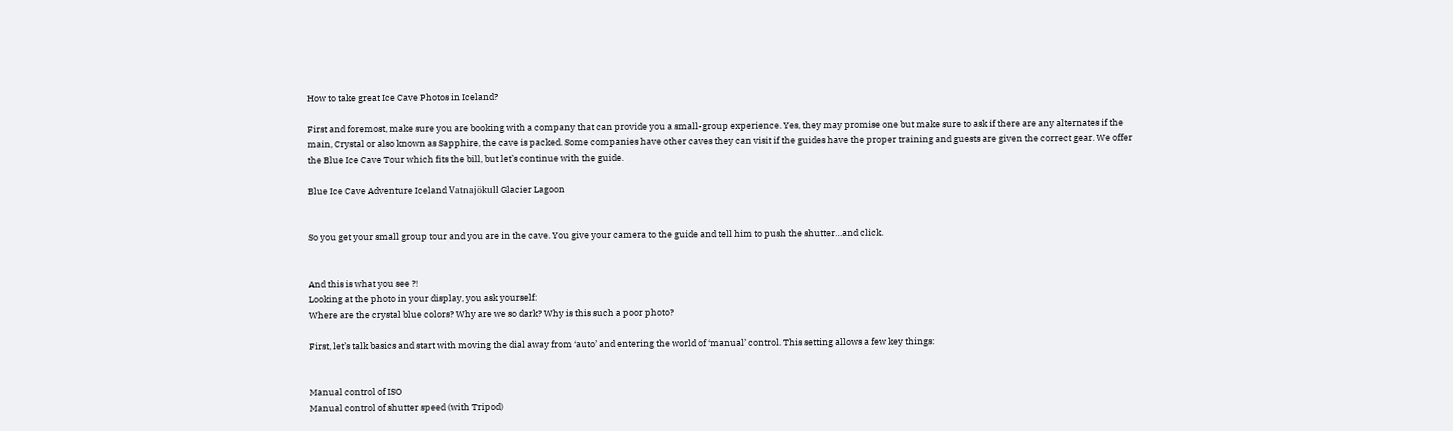How to take great Ice Cave Photos in Iceland?

First and foremost, make sure you are booking with a company that can provide you a small-group experience. Yes, they may promise one but make sure to ask if there are any alternates if the main, Crystal or also known as Sapphire, the cave is packed. Some companies have other caves they can visit if the guides have the proper training and guests are given the correct gear. We offer the Blue Ice Cave Tour which fits the bill, but let’s continue with the guide.

Blue Ice Cave Adventure Iceland Vatnajökull Glacier Lagoon


So you get your small group tour and you are in the cave. You give your camera to the guide and tell him to push the shutter…and click.


And this is what you see ?!
Looking at the photo in your display, you ask yourself:
Where are the crystal blue colors? Why are we so dark? Why is this such a poor photo?

First, let’s talk basics and start with moving the dial away from ‘auto’ and entering the world of ‘manual’ control. This setting allows a few key things:


Manual control of ISO
Manual control of shutter speed (with Tripod)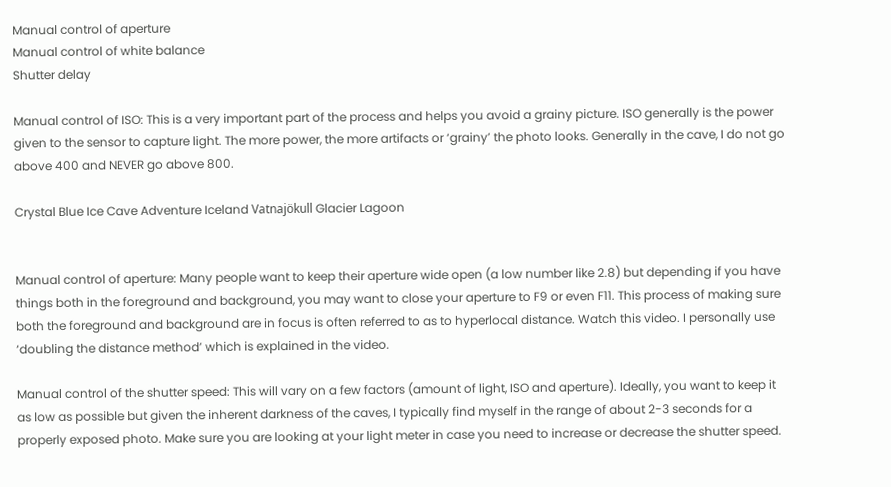Manual control of aperture
Manual control of white balance
Shutter delay

Manual control of ISO: This is a very important part of the process and helps you avoid a grainy picture. ISO generally is the power given to the sensor to capture light. The more power, the more artifacts or ‘grainy’ the photo looks. Generally in the cave, I do not go above 400 and NEVER go above 800.

Crystal Blue Ice Cave Adventure Iceland Vatnajökull Glacier Lagoon


Manual control of aperture: Many people want to keep their aperture wide open (a low number like 2.8) but depending if you have things both in the foreground and background, you may want to close your aperture to F9 or even F11. This process of making sure both the foreground and background are in focus is often referred to as to hyperlocal distance. Watch this video. I personally use ‘doubling the distance method’ which is explained in the video.

Manual control of the shutter speed: This will vary on a few factors (amount of light, ISO and aperture). Ideally, you want to keep it as low as possible but given the inherent darkness of the caves, I typically find myself in the range of about 2-3 seconds for a properly exposed photo. Make sure you are looking at your light meter in case you need to increase or decrease the shutter speed.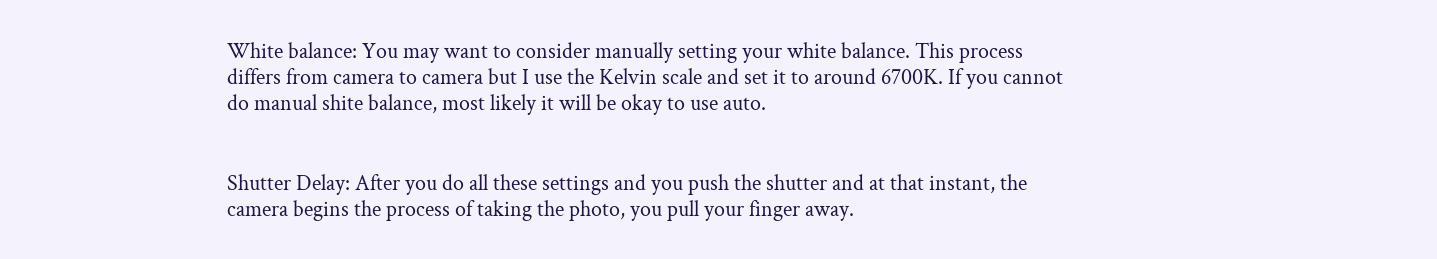White balance: You may want to consider manually setting your white balance. This process differs from camera to camera but I use the Kelvin scale and set it to around 6700K. If you cannot do manual shite balance, most likely it will be okay to use auto.


Shutter Delay: After you do all these settings and you push the shutter and at that instant, the camera begins the process of taking the photo, you pull your finger away.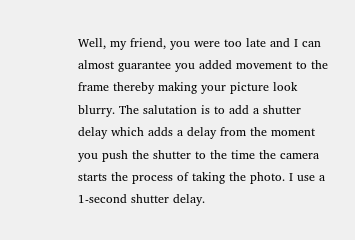Well, my friend, you were too late and I can almost guarantee you added movement to the frame thereby making your picture look blurry. The salutation is to add a shutter delay which adds a delay from the moment you push the shutter to the time the camera starts the process of taking the photo. I use a 1-second shutter delay.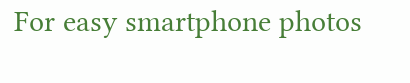For easy smartphone photos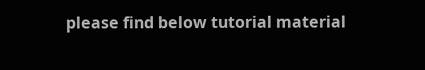please find below tutorial material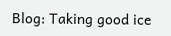Blog: Taking good ice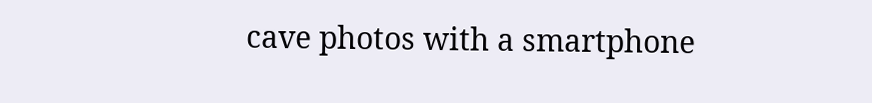cave photos with a smartphone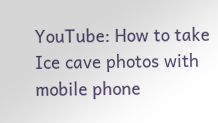YouTube: How to take Ice cave photos with mobile phone